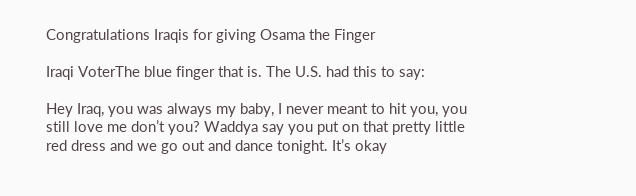Congratulations Iraqis for giving Osama the Finger

Iraqi VoterThe blue finger that is. The U.S. had this to say:

Hey Iraq, you was always my baby, I never meant to hit you, you still love me don’t you? Waddya say you put on that pretty little red dress and we go out and dance tonight. It’s okay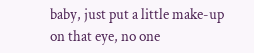baby, just put a little make-up on that eye, no one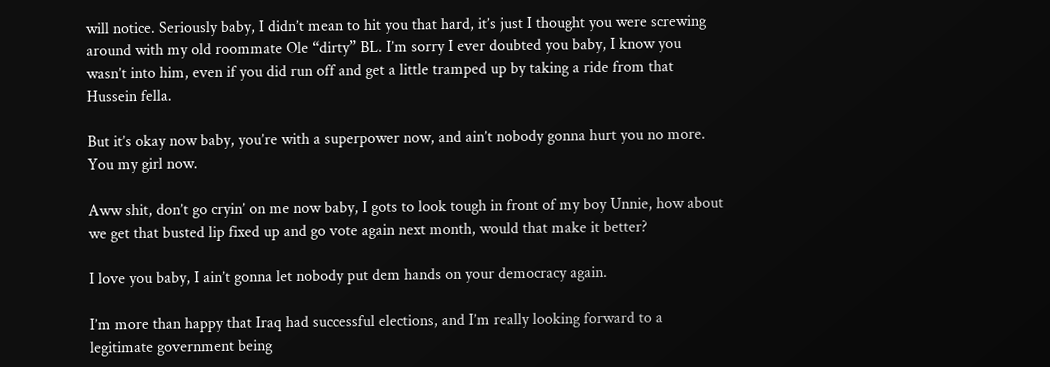will notice. Seriously baby, I didn’t mean to hit you that hard, it’s just I thought you were screwing around with my old roommate Ole “dirty” BL. I’m sorry I ever doubted you baby, I know you wasn’t into him, even if you did run off and get a little tramped up by taking a ride from that Hussein fella.

But it’s okay now baby, you’re with a superpower now, and ain’t nobody gonna hurt you no more. You my girl now.

Aww shit, don’t go cryin’ on me now baby, I gots to look tough in front of my boy Unnie, how about we get that busted lip fixed up and go vote again next month, would that make it better?

I love you baby, I ain’t gonna let nobody put dem hands on your democracy again.

I’m more than happy that Iraq had successful elections, and I’m really looking forward to a legitimate government being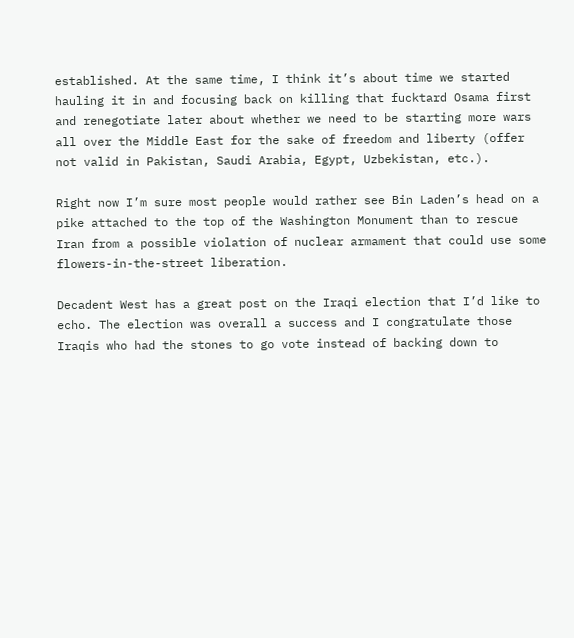established. At the same time, I think it’s about time we started hauling it in and focusing back on killing that fucktard Osama first and renegotiate later about whether we need to be starting more wars all over the Middle East for the sake of freedom and liberty (offer not valid in Pakistan, Saudi Arabia, Egypt, Uzbekistan, etc.).

Right now I’m sure most people would rather see Bin Laden’s head on a pike attached to the top of the Washington Monument than to rescue Iran from a possible violation of nuclear armament that could use some flowers-in-the-street liberation.

Decadent West has a great post on the Iraqi election that I’d like to echo. The election was overall a success and I congratulate those Iraqis who had the stones to go vote instead of backing down to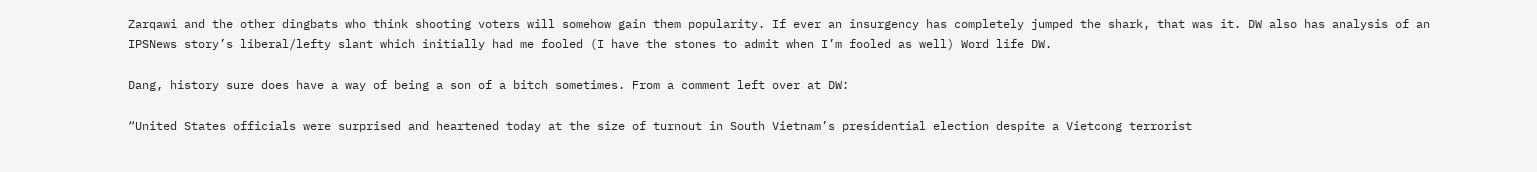Zarqawi and the other dingbats who think shooting voters will somehow gain them popularity. If ever an insurgency has completely jumped the shark, that was it. DW also has analysis of an IPSNews story’s liberal/lefty slant which initially had me fooled (I have the stones to admit when I’m fooled as well) Word life DW.

Dang, history sure does have a way of being a son of a bitch sometimes. From a comment left over at DW:

“United States officials were surprised and heartened today at the size of turnout in South Vietnam’s presidential election despite a Vietcong terrorist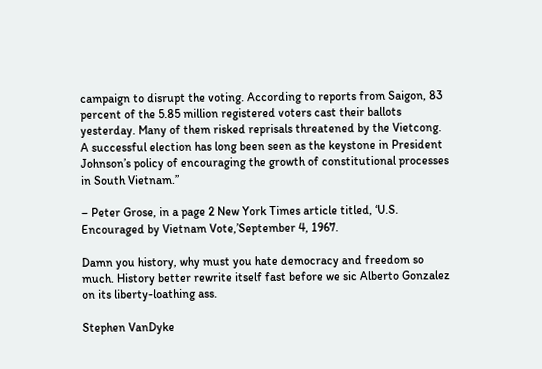campaign to disrupt the voting. According to reports from Saigon, 83 percent of the 5.85 million registered voters cast their ballots yesterday. Many of them risked reprisals threatened by the Vietcong. A successful election has long been seen as the keystone in President Johnson’s policy of encouraging the growth of constitutional processes in South Vietnam.”

– Peter Grose, in a page 2 New York Times article titled, ‘U.S. Encouraged by Vietnam Vote,’September 4, 1967.

Damn you history, why must you hate democracy and freedom so much. History better rewrite itself fast before we sic Alberto Gonzalez on its liberty-loathing ass.

Stephen VanDyke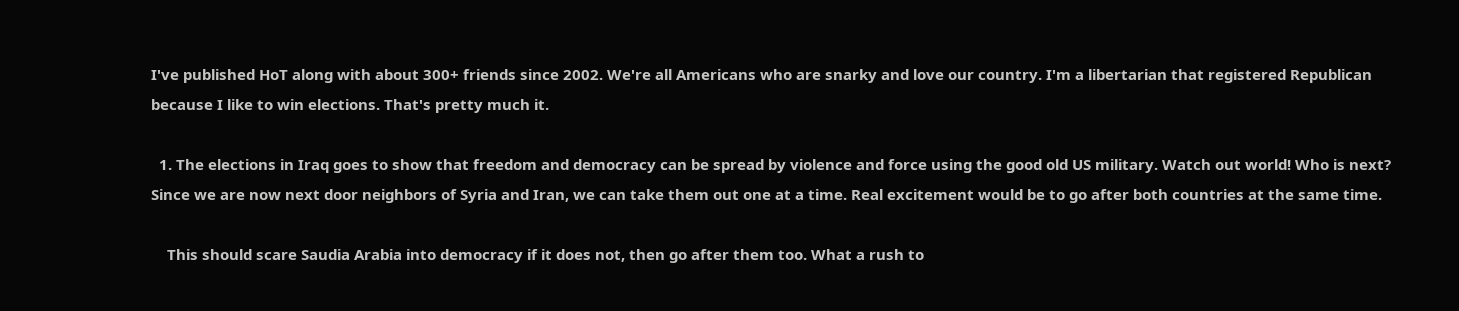I've published HoT along with about 300+ friends since 2002. We're all Americans who are snarky and love our country. I'm a libertarian that registered Republican because I like to win elections. That's pretty much it.

  1. The elections in Iraq goes to show that freedom and democracy can be spread by violence and force using the good old US military. Watch out world! Who is next? Since we are now next door neighbors of Syria and Iran, we can take them out one at a time. Real excitement would be to go after both countries at the same time.

    This should scare Saudia Arabia into democracy if it does not, then go after them too. What a rush to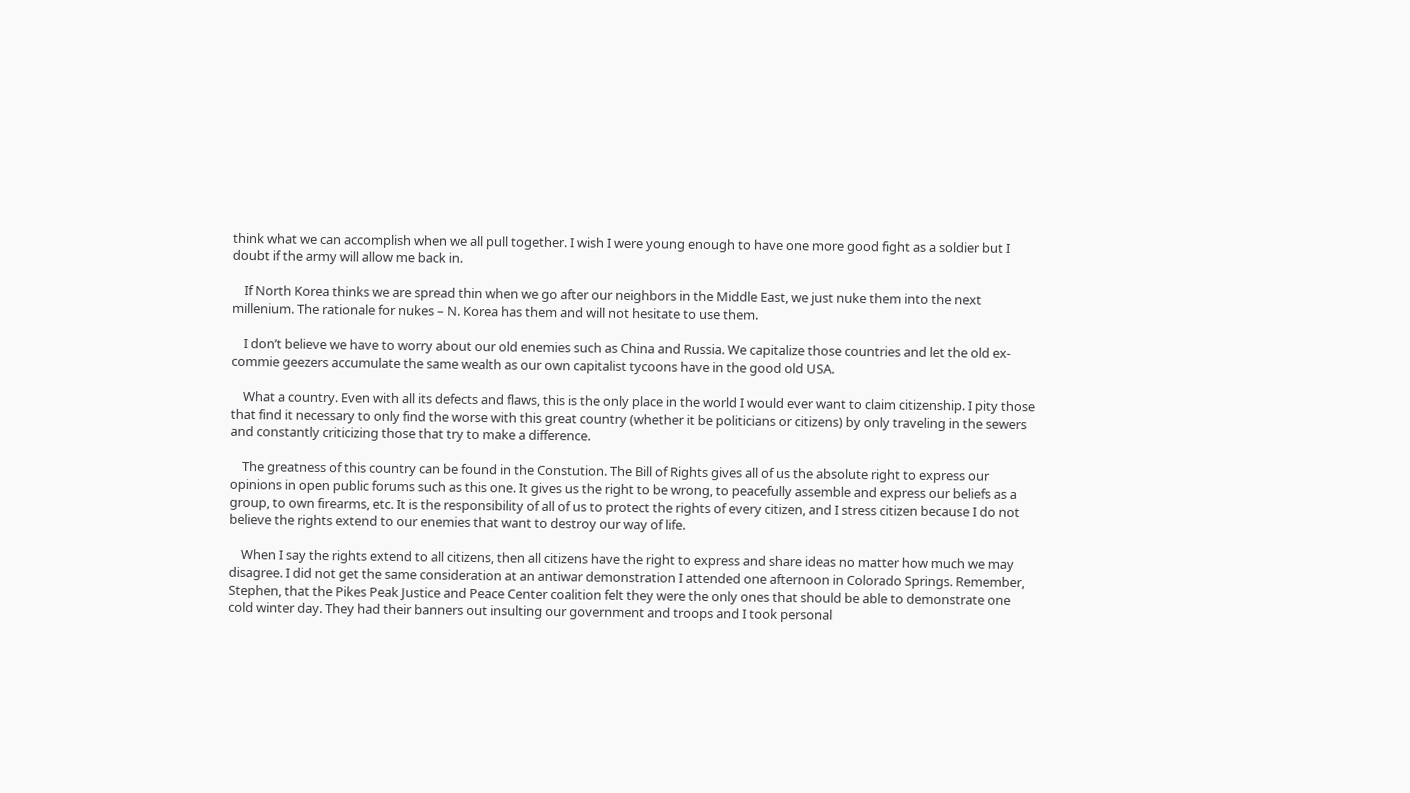think what we can accomplish when we all pull together. I wish I were young enough to have one more good fight as a soldier but I doubt if the army will allow me back in.

    If North Korea thinks we are spread thin when we go after our neighbors in the Middle East, we just nuke them into the next millenium. The rationale for nukes – N. Korea has them and will not hesitate to use them.

    I don’t believe we have to worry about our old enemies such as China and Russia. We capitalize those countries and let the old ex-commie geezers accumulate the same wealth as our own capitalist tycoons have in the good old USA.

    What a country. Even with all its defects and flaws, this is the only place in the world I would ever want to claim citizenship. I pity those that find it necessary to only find the worse with this great country (whether it be politicians or citizens) by only traveling in the sewers and constantly criticizing those that try to make a difference.

    The greatness of this country can be found in the Constution. The Bill of Rights gives all of us the absolute right to express our opinions in open public forums such as this one. It gives us the right to be wrong, to peacefully assemble and express our beliefs as a group, to own firearms, etc. It is the responsibility of all of us to protect the rights of every citizen, and I stress citizen because I do not believe the rights extend to our enemies that want to destroy our way of life.

    When I say the rights extend to all citizens, then all citizens have the right to express and share ideas no matter how much we may disagree. I did not get the same consideration at an antiwar demonstration I attended one afternoon in Colorado Springs. Remember, Stephen, that the Pikes Peak Justice and Peace Center coalition felt they were the only ones that should be able to demonstrate one cold winter day. They had their banners out insulting our government and troops and I took personal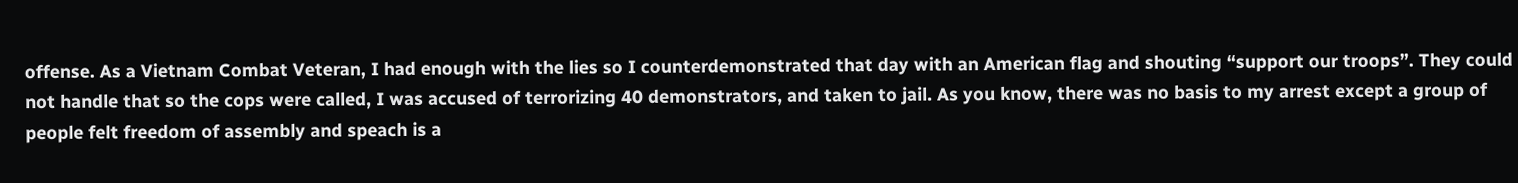offense. As a Vietnam Combat Veteran, I had enough with the lies so I counterdemonstrated that day with an American flag and shouting “support our troops”. They could not handle that so the cops were called, I was accused of terrorizing 40 demonstrators, and taken to jail. As you know, there was no basis to my arrest except a group of people felt freedom of assembly and speach is a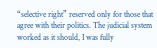“selective right” reserved only for those that agree with their politics. The judicial system worked as it should, I was fully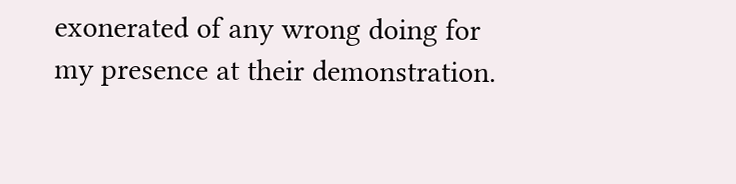exonerated of any wrong doing for my presence at their demonstration.